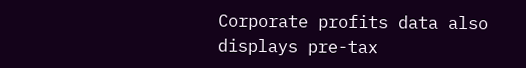Corporate profits data also displays pre-tax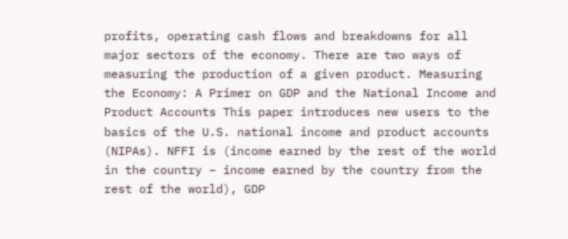profits, operating cash flows and breakdowns for all major sectors of the economy. There are two ways of measuring the production of a given product. Measuring the Economy: A Primer on GDP and the National Income and Product Accounts This paper introduces new users to the basics of the U.S. national income and product accounts (NIPAs). NFFI is (income earned by the rest of the world in the country – income earned by the country from the rest of the world), GDP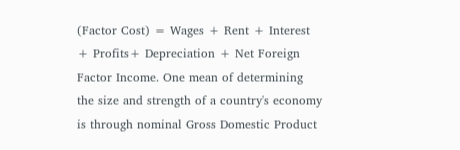(Factor Cost) = Wages + Rent + Interest + Profits+ Depreciation + Net Foreign Factor Income. One mean of determining the size and strength of a country's economy is through nominal Gross Domestic Product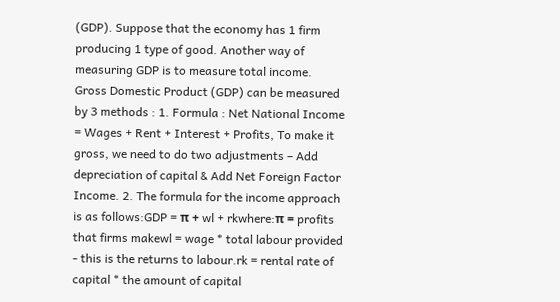(GDP). Suppose that the economy has 1 firm producing 1 type of good. Another way of measuring GDP is to measure total income. Gross Domestic Product (GDP) can be measured by 3 methods : 1. Formula : Net National Income = Wages + Rent + Interest + Profits, To make it gross, we need to do two adjustments – Add depreciation of capital & Add Net Foreign Factor Income. 2. The formula for the income approach is as follows:GDP = π + wl + rkwhere:π = profits that firms makewl = wage * total labour provided - this is the returns to labour.rk = rental rate of capital * the amount of capital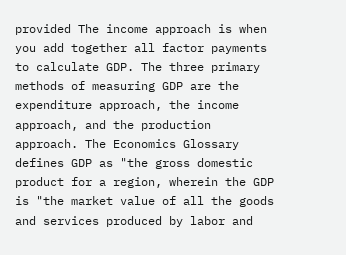provided The income approach is when you add together all factor payments to calculate GDP. The three primary methods of measuring GDP are the expenditure approach, the income approach, and the production approach. The Economics Glossary defines GDP as "the gross domestic product for a region, wherein the GDP is "the market value of all the goods and services produced by labor and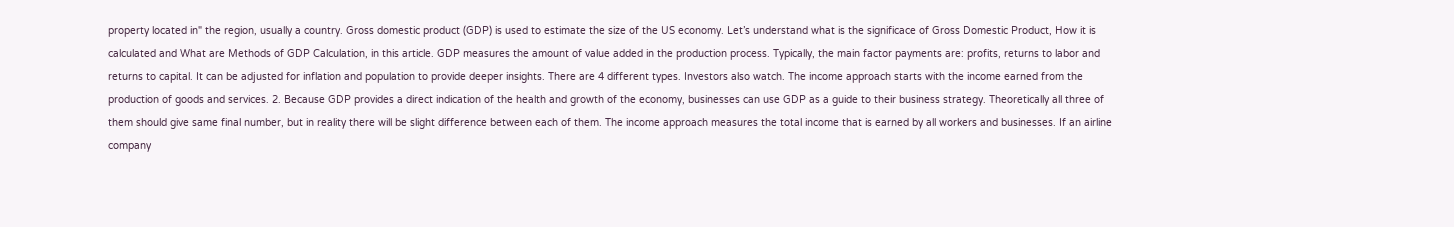property located in" the region, usually a country. Gross domestic product (GDP) is used to estimate the size of the US economy. Let’s understand what is the significace of Gross Domestic Product, How it is calculated and What are Methods of GDP Calculation, in this article. GDP measures the amount of value added in the production process. Typically, the main factor payments are: profits, returns to labor and returns to capital. It can be adjusted for inflation and population to provide deeper insights. There are 4 different types. Investors also watch. The income approach starts with the income earned from the production of goods and services. 2. Because GDP provides a direct indication of the health and growth of the economy, businesses can use GDP as a guide to their business strategy. Theoretically all three of them should give same final number, but in reality there will be slight difference between each of them. The income approach measures the total income that is earned by all workers and businesses. If an airline company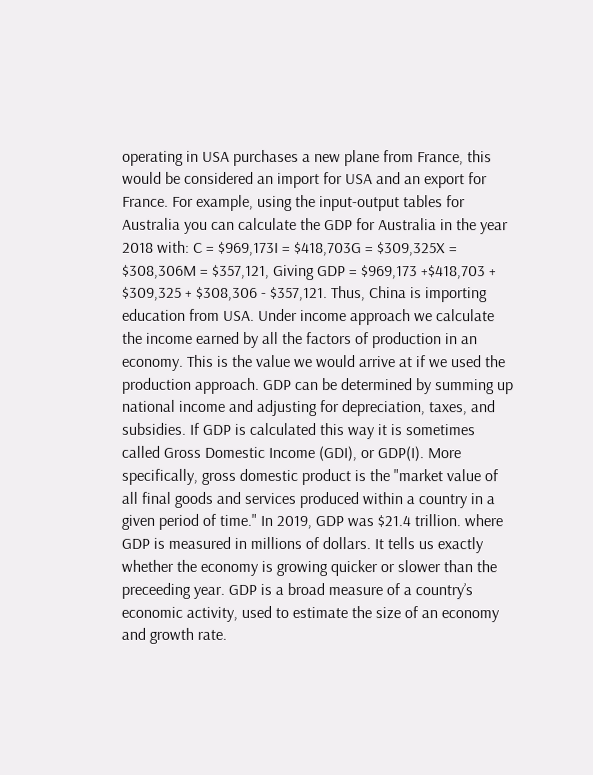operating in USA purchases a new plane from France, this would be considered an import for USA and an export for France. For example, using the input-output tables for Australia you can calculate the GDP for Australia in the year 2018 with: C = $969,173I = $418,703G = $309,325X = $308,306M = $357,121, Giving GDP = $969,173 +$418,703 + $309,325 + $308,306 - $357,121. Thus, China is importing education from USA. Under income approach we calculate the income earned by all the factors of production in an economy. This is the value we would arrive at if we used the production approach. GDP can be determined by summing up national income and adjusting for depreciation, taxes, and subsidies. If GDP is calculated this way it is sometimes called Gross Domestic Income (GDI), or GDP(I). More specifically, gross domestic product is the "market value of all final goods and services produced within a country in a given period of time." In 2019, GDP was $21.4 trillion. where GDP is measured in millions of dollars. It tells us exactly whether the economy is growing quicker or slower than the preceeding year. GDP is a broad measure of a country’s economic activity, used to estimate the size of an economy and growth rate.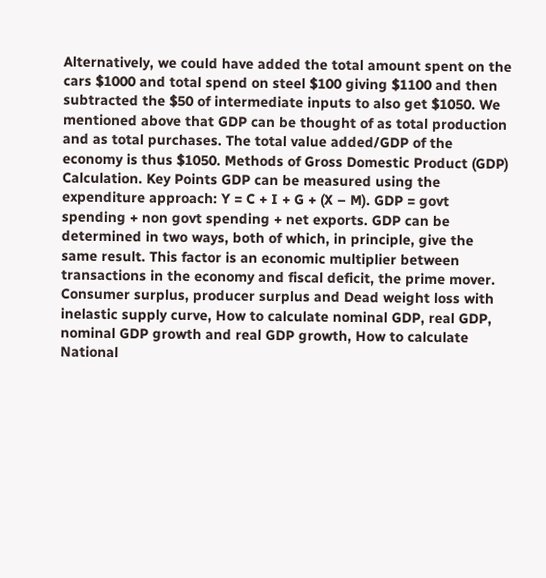Alternatively, we could have added the total amount spent on the cars $1000 and total spend on steel $100 giving $1100 and then subtracted the $50 of intermediate inputs to also get $1050. We mentioned above that GDP can be thought of as total production and as total purchases. The total value added/GDP of the economy is thus $1050. Methods of Gross Domestic Product (GDP) Calculation. Key Points GDP can be measured using the expenditure approach: Y = C + I + G + (X – M). GDP = govt spending + non govt spending + net exports. GDP can be determined in two ways, both of which, in principle, give the same result. This factor is an economic multiplier between transactions in the economy and fiscal deficit, the prime mover. Consumer surplus, producer surplus and Dead weight loss with inelastic supply curve, How to calculate nominal GDP, real GDP, nominal GDP growth and real GDP growth, How to calculate National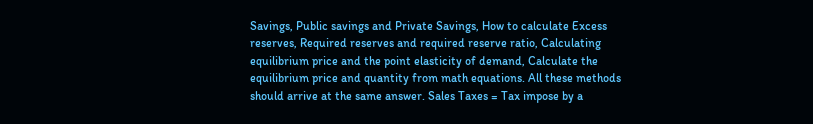Savings, Public savings and Private Savings, How to calculate Excess reserves, Required reserves and required reserve ratio, Calculating equilibrium price and the point elasticity of demand, Calculate the equilibrium price and quantity from math equations. All these methods should arrive at the same answer. Sales Taxes = Tax impose by a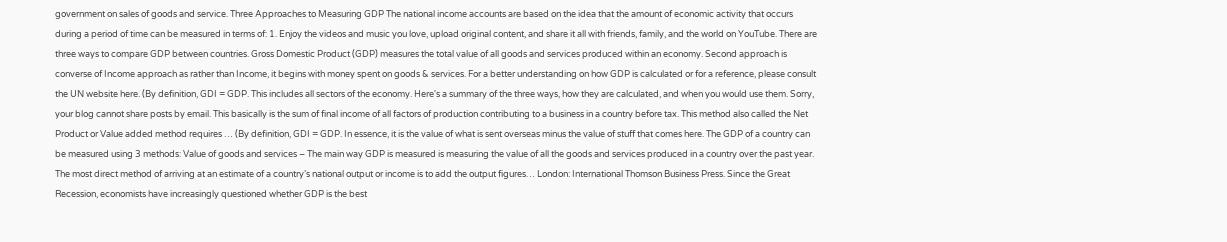government on sales of goods and service. Three Approaches to Measuring GDP The national income accounts are based on the idea that the amount of economic activity that occurs during a period of time can be measured in terms of: 1. Enjoy the videos and music you love, upload original content, and share it all with friends, family, and the world on YouTube. There are three ways to compare GDP between countries. Gross Domestic Product (GDP) measures the total value of all goods and services produced within an economy. Second approach is converse of Income approach as rather than Income, it begins with money spent on goods & services. For a better understanding on how GDP is calculated or for a reference, please consult the UN website here. (By definition, GDI = GDP. This includes all sectors of the economy. Here's a summary of the three ways, how they are calculated, and when you would use them. Sorry, your blog cannot share posts by email. This basically is the sum of final income of all factors of production contributing to a business in a country before tax. This method also called the Net Product or Value added method requires … (By definition, GDI = GDP. In essence, it is the value of what is sent overseas minus the value of stuff that comes here. The GDP of a country can be measured using 3 methods: Value of goods and services – The main way GDP is measured is measuring the value of all the goods and services produced in a country over the past year. The most direct method of arriving at an estimate of a country’s national output or income is to add the output figures… London: International Thomson Business Press. Since the Great Recession, economists have increasingly questioned whether GDP is the best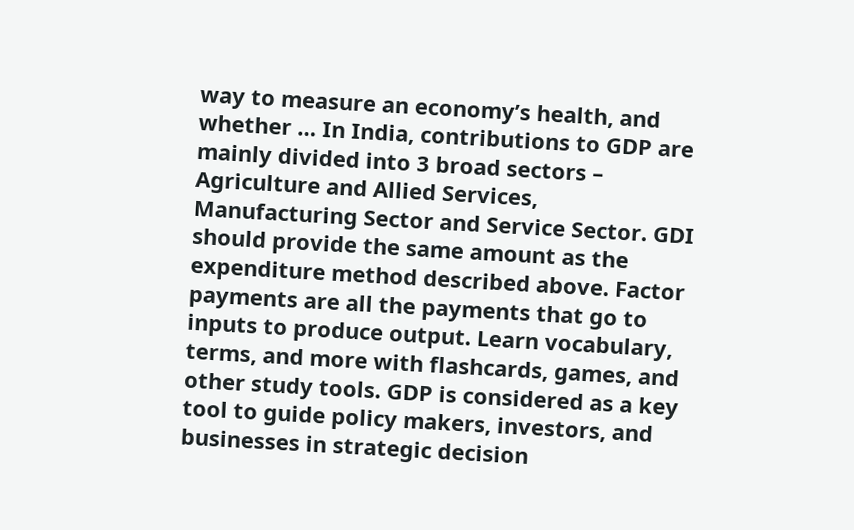way to measure an economy’s health, and whether … In India, contributions to GDP are mainly divided into 3 broad sectors – Agriculture and Allied Services, Manufacturing Sector and Service Sector. GDI should provide the same amount as the expenditure method described above. Factor payments are all the payments that go to inputs to produce output. Learn vocabulary, terms, and more with flashcards, games, and other study tools. GDP is considered as a key tool to guide policy makers, investors, and businesses in strategic decision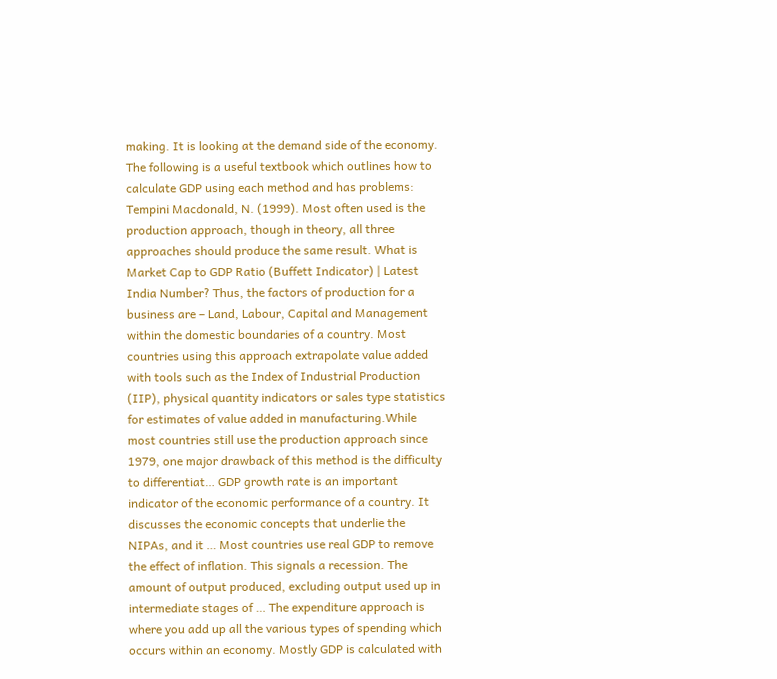making. It is looking at the demand side of the economy. The following is a useful textbook which outlines how to calculate GDP using each method and has problems: Tempini Macdonald, N. (1999). Most often used is the production approach, though in theory, all three approaches should produce the same result. What is Market Cap to GDP Ratio (Buffett Indicator) | Latest India Number? Thus, the factors of production for a business are – Land, Labour, Capital and Management within the domestic boundaries of a country. Most countries using this approach extrapolate value added with tools such as the Index of Industrial Production (IIP), physical quantity indicators or sales type statistics for estimates of value added in manufacturing.While most countries still use the production approach since 1979, one major drawback of this method is the difficulty to differentiat… GDP growth rate is an important indicator of the economic performance of a country. It discusses the economic concepts that underlie the NIPAs, and it … Most countries use real GDP to remove the effect of inflation. This signals a recession. The amount of output produced, excluding output used up in intermediate stages of … The expenditure approach is where you add up all the various types of spending which occurs within an economy. Mostly GDP is calculated with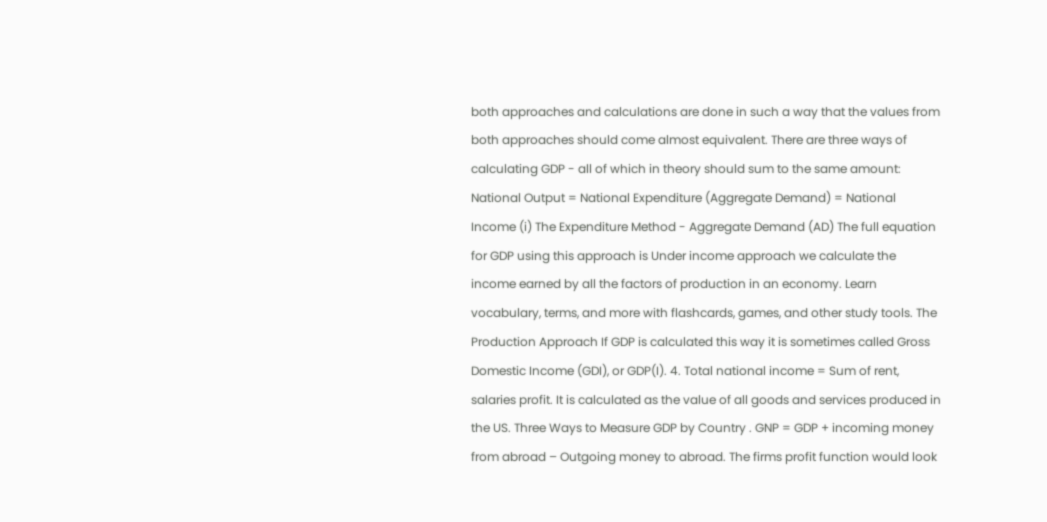both approaches and calculations are done in such a way that the values from both approaches should come almost equivalent. There are three ways of calculating GDP - all of which in theory should sum to the same amount: National Output = National Expenditure (Aggregate Demand) = National Income (i) The Expenditure Method - Aggregate Demand (AD) The full equation for GDP using this approach is Under income approach we calculate the income earned by all the factors of production in an economy. Learn vocabulary, terms, and more with flashcards, games, and other study tools. The Production Approach If GDP is calculated this way it is sometimes called Gross Domestic Income (GDI), or GDP(I). 4. Total national income = Sum of rent, salaries profit. It is calculated as the value of all goods and services produced in the US. Three Ways to Measure GDP by Country . GNP = GDP + incoming money from abroad – Outgoing money to abroad. The firms profit function would look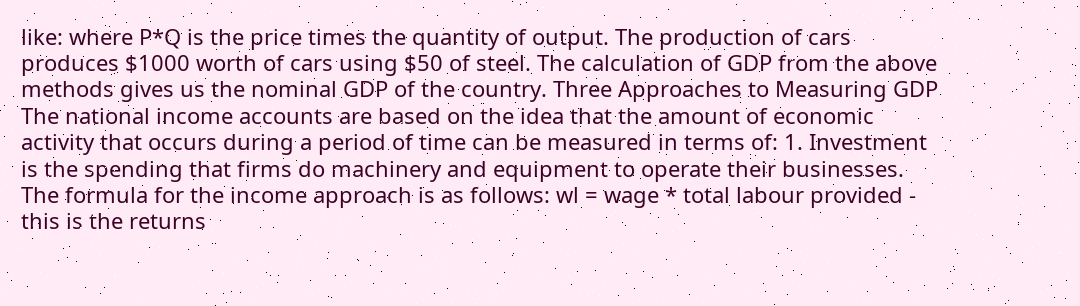like: where P*Q is the price times the quantity of output. The production of cars produces $1000 worth of cars using $50 of steel. The calculation of GDP from the above methods gives us the nominal GDP of the country. Three Approaches to Measuring GDP The national income accounts are based on the idea that the amount of economic activity that occurs during a period of time can be measured in terms of: 1. Investment is the spending that firms do machinery and equipment to operate their businesses. The formula for the income approach is as follows: wl = wage * total labour provided - this is the returns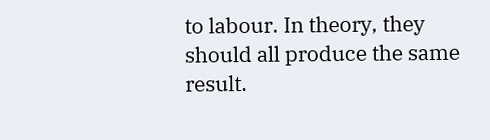to labour. In theory, they should all produce the same result.